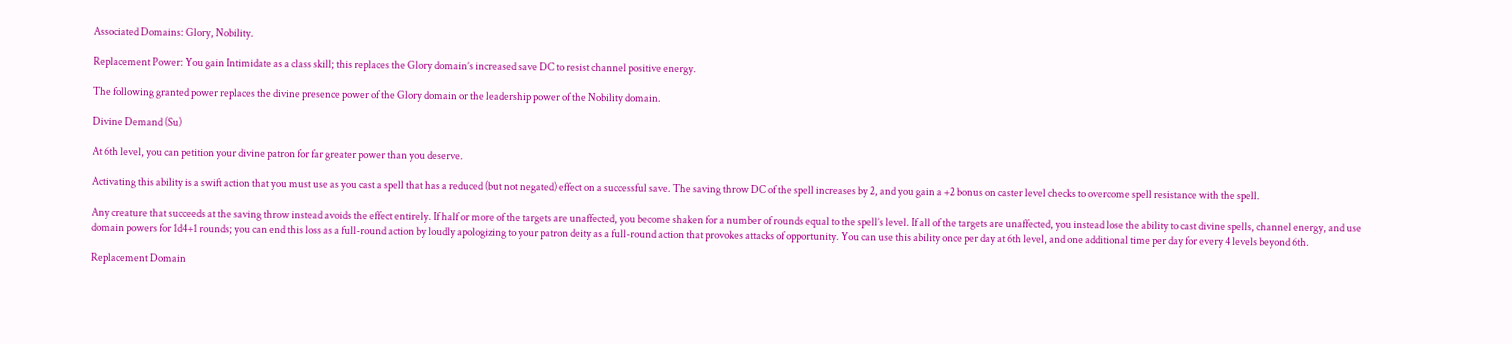Associated Domains: Glory, Nobility.

Replacement Power: You gain Intimidate as a class skill; this replaces the Glory domain’s increased save DC to resist channel positive energy.

The following granted power replaces the divine presence power of the Glory domain or the leadership power of the Nobility domain.

Divine Demand (Su)

At 6th level, you can petition your divine patron for far greater power than you deserve.

Activating this ability is a swift action that you must use as you cast a spell that has a reduced (but not negated) effect on a successful save. The saving throw DC of the spell increases by 2, and you gain a +2 bonus on caster level checks to overcome spell resistance with the spell.

Any creature that succeeds at the saving throw instead avoids the effect entirely. If half or more of the targets are unaffected, you become shaken for a number of rounds equal to the spell’s level. If all of the targets are unaffected, you instead lose the ability to cast divine spells, channel energy, and use domain powers for 1d4+1 rounds; you can end this loss as a full-round action by loudly apologizing to your patron deity as a full-round action that provokes attacks of opportunity. You can use this ability once per day at 6th level, and one additional time per day for every 4 levels beyond 6th.

Replacement Domain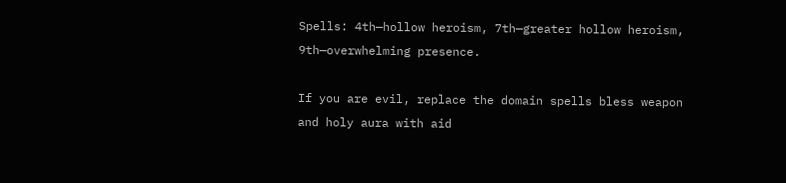Spells: 4th—hollow heroism, 7th—greater hollow heroism, 9th—overwhelming presence.

If you are evil, replace the domain spells bless weapon and holy aura with aid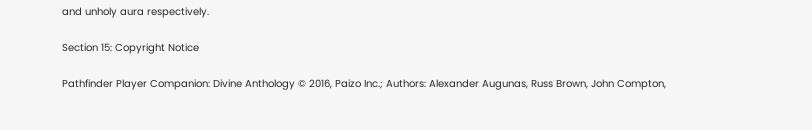and unholy aura respectively.

Section 15: Copyright Notice

Pathfinder Player Companion: Divine Anthology © 2016, Paizo Inc.; Authors: Alexander Augunas, Russ Brown, John Compton,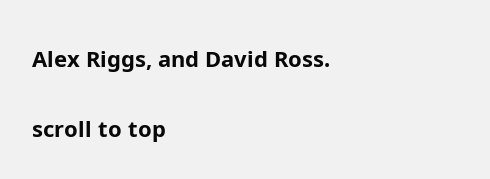Alex Riggs, and David Ross.

scroll to top